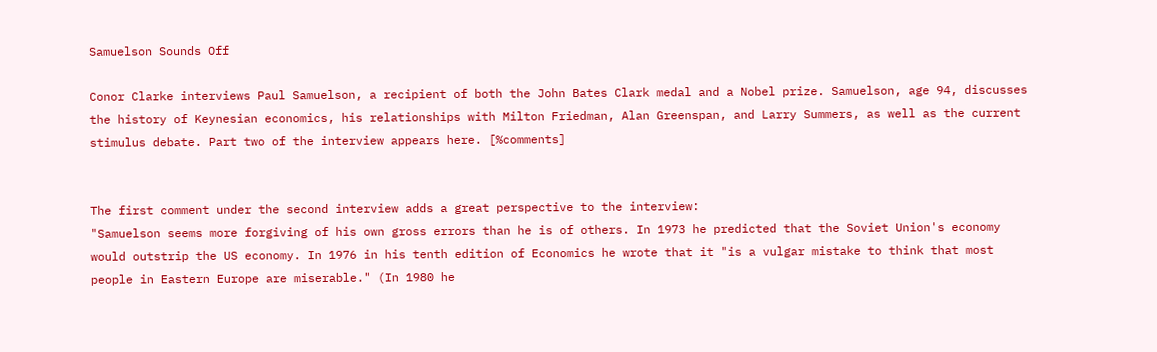Samuelson Sounds Off

Conor Clarke interviews Paul Samuelson, a recipient of both the John Bates Clark medal and a Nobel prize. Samuelson, age 94, discusses the history of Keynesian economics, his relationships with Milton Friedman, Alan Greenspan, and Larry Summers, as well as the current stimulus debate. Part two of the interview appears here. [%comments]


The first comment under the second interview adds a great perspective to the interview:
"Samuelson seems more forgiving of his own gross errors than he is of others. In 1973 he predicted that the Soviet Union's economy would outstrip the US economy. In 1976 in his tenth edition of Economics he wrote that it "is a vulgar mistake to think that most people in Eastern Europe are miserable." (In 1980 he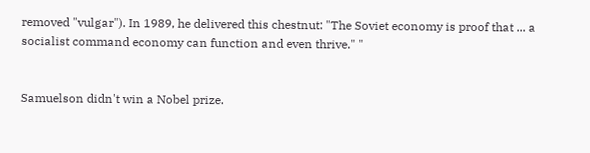removed "vulgar"). In 1989, he delivered this chestnut: "The Soviet economy is proof that ... a socialist command economy can function and even thrive." "


Samuelson didn't win a Nobel prize.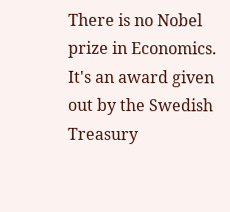There is no Nobel prize in Economics. It's an award given out by the Swedish Treasury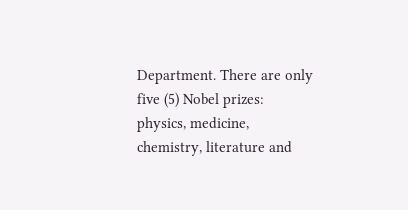Department. There are only five (5) Nobel prizes: physics, medicine, chemistry, literature and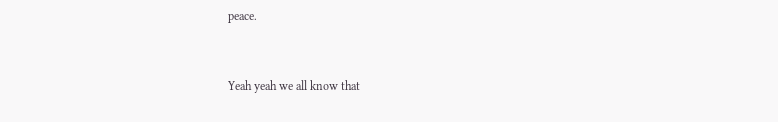peace.


Yeah yeah we all know that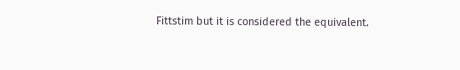Fittstim but it is considered the equivalent.